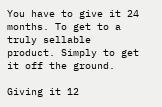You have to give it 24 months. To get to a truly sellable product. Simply to get it off the ground.

Giving it 12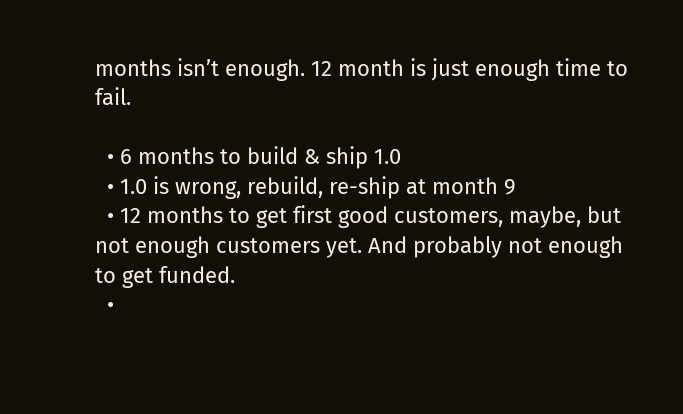months isn’t enough. 12 month is just enough time to fail.

  • 6 months to build & ship 1.0
  • 1.0 is wrong, rebuild, re-ship at month 9
  • 12 months to get first good customers, maybe, but not enough customers yet. And probably not enough to get funded.
  •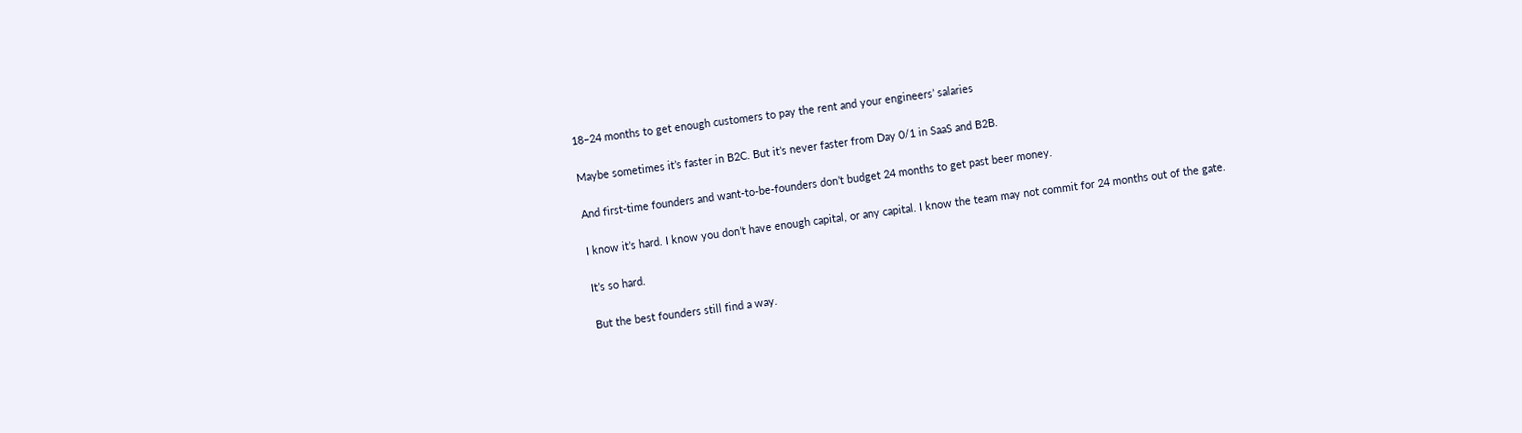18–24 months to get enough customers to pay the rent and your engineers’ salaries

Maybe sometimes it’s faster in B2C. But it’s never faster from Day 0/1 in SaaS and B2B.

And first-time founders and want-to-be-founders don’t budget 24 months to get past beer money.

I know it’s hard. I know you don’t have enough capital, or any capital. I know the team may not commit for 24 months out of the gate.

It’s so hard.

But the best founders still find a way.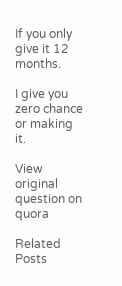If you only give it 12 months.

I give you zero chance or making it.

View original question on quora

Related Posts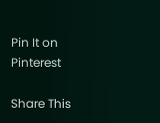Pin It on Pinterest

Share This